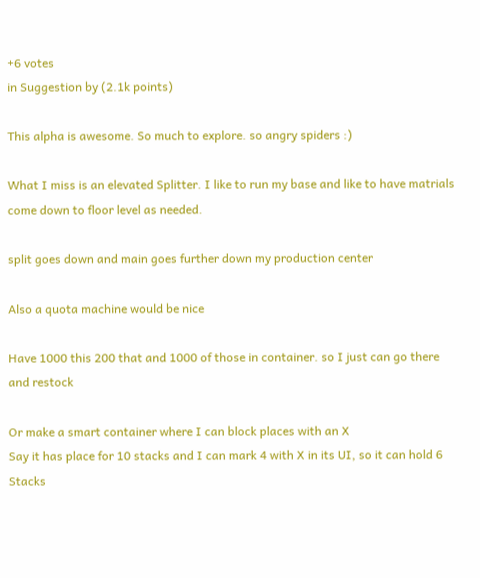+6 votes
in Suggestion by (2.1k points)

This alpha is awesome. So much to explore. so angry spiders :)

What I miss is an elevated Splitter. I like to run my base and like to have matrials come down to floor level as needed.

split goes down and main goes further down my production center

Also a quota machine would be nice

Have 1000 this 200 that and 1000 of those in container. so I just can go there and restock

Or make a smart container where I can block places with an X
Say it has place for 10 stacks and I can mark 4 with X in its UI, so it can hold 6 Stacks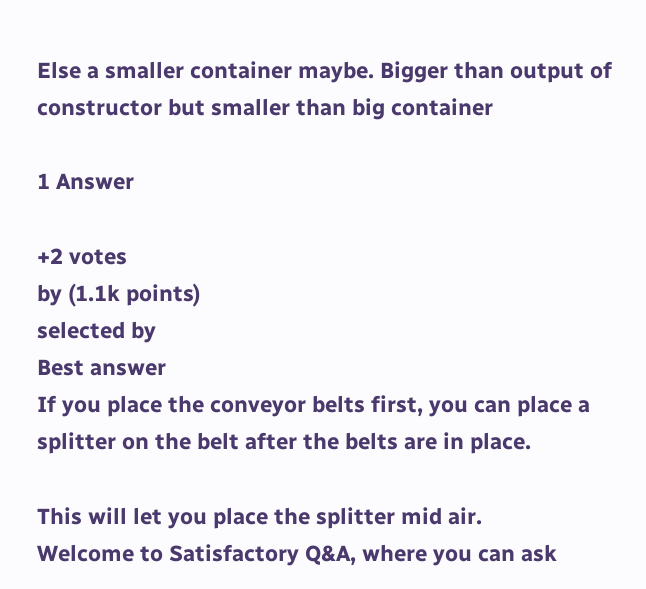Else a smaller container maybe. Bigger than output of constructor but smaller than big container

1 Answer

+2 votes
by (1.1k points)
selected by
Best answer
If you place the conveyor belts first, you can place a splitter on the belt after the belts are in place.

This will let you place the splitter mid air.
Welcome to Satisfactory Q&A, where you can ask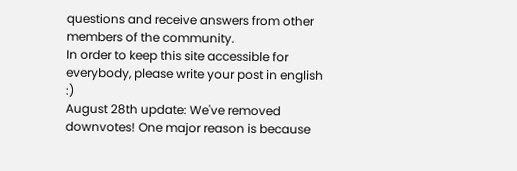questions and receive answers from other members of the community.
In order to keep this site accessible for everybody, please write your post in english :)
August 28th update: We've removed downvotes! One major reason is because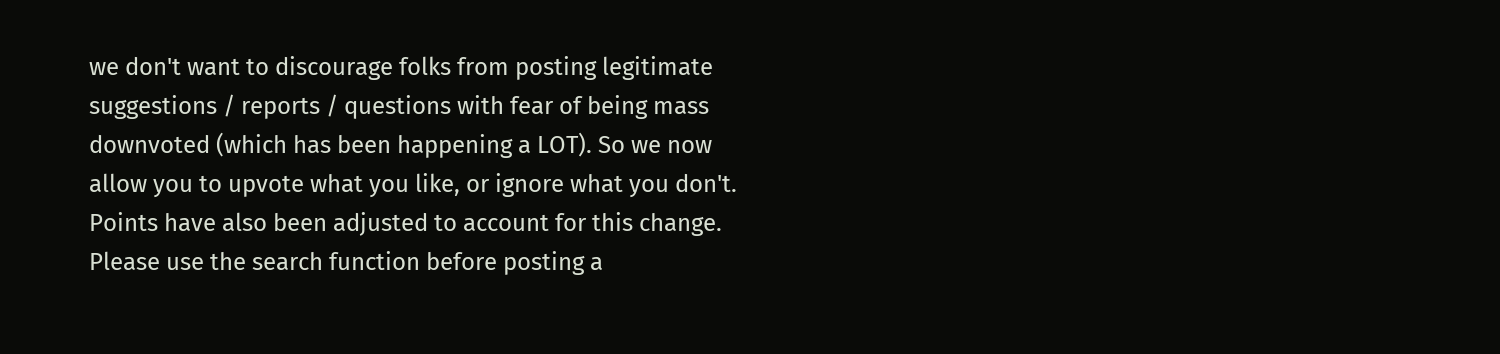we don't want to discourage folks from posting legitimate suggestions / reports / questions with fear of being mass downvoted (which has been happening a LOT). So we now allow you to upvote what you like, or ignore what you don't. Points have also been adjusted to account for this change.
Please use the search function before posting a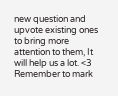new question and upvote existing ones to bring more attention to them, It will help us a lot. <3
Remember to mark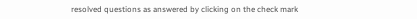resolved questions as answered by clicking on the check mark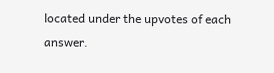located under the upvotes of each answer.